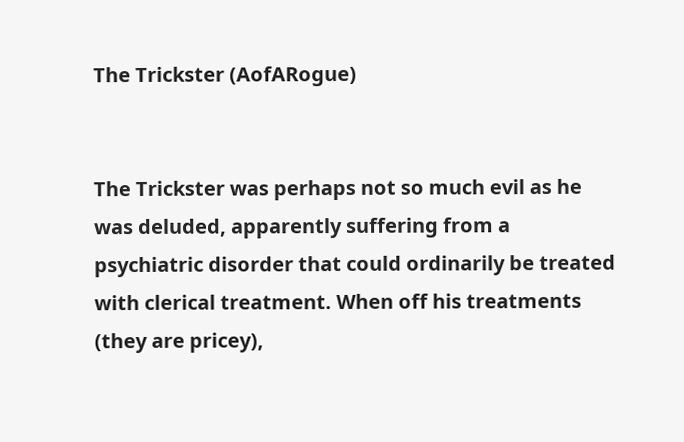The Trickster (AofARogue)


The Trickster was perhaps not so much evil as he was deluded, apparently suffering from a psychiatric disorder that could ordinarily be treated with clerical treatment. When off his treatments (they are pricey),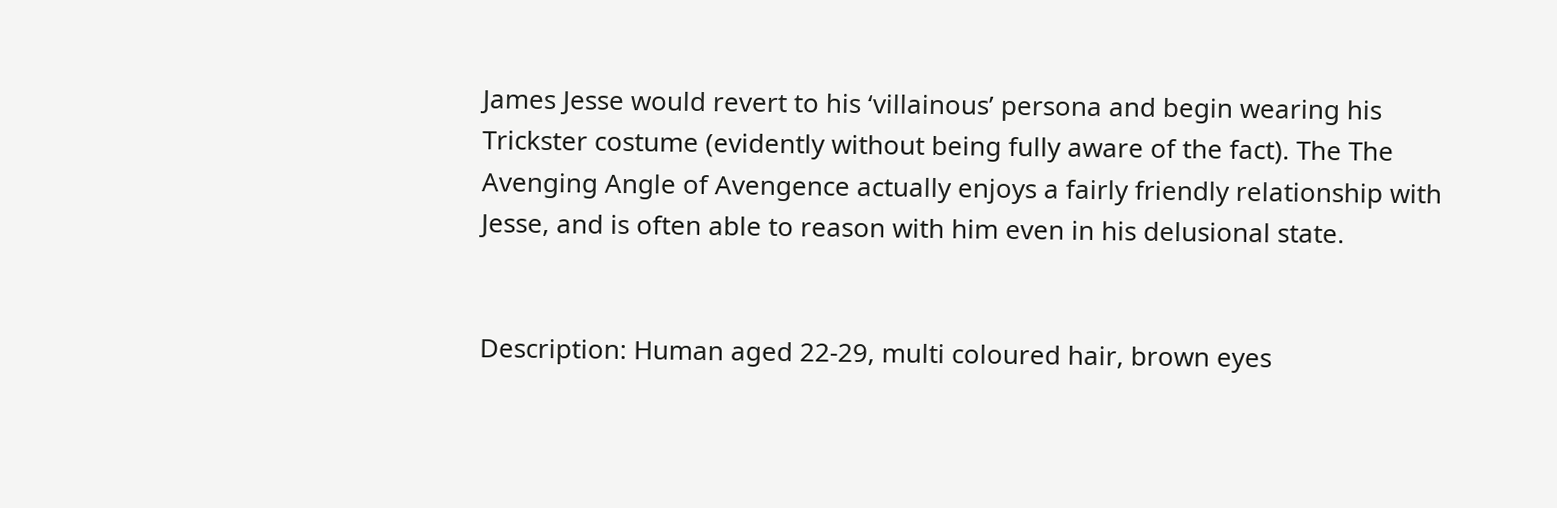James Jesse would revert to his ‘villainous’ persona and begin wearing his Trickster costume (evidently without being fully aware of the fact). The The Avenging Angle of Avengence actually enjoys a fairly friendly relationship with Jesse, and is often able to reason with him even in his delusional state.


Description: Human aged 22-29, multi coloured hair, brown eyes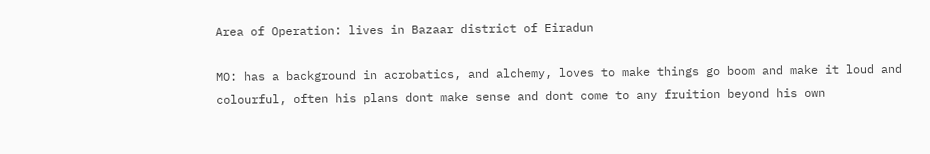Area of Operation: lives in Bazaar district of Eiradun

MO: has a background in acrobatics, and alchemy, loves to make things go boom and make it loud and colourful, often his plans dont make sense and dont come to any fruition beyond his own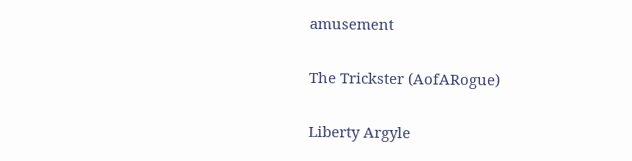amusement

The Trickster (AofARogue)

Liberty Argyle